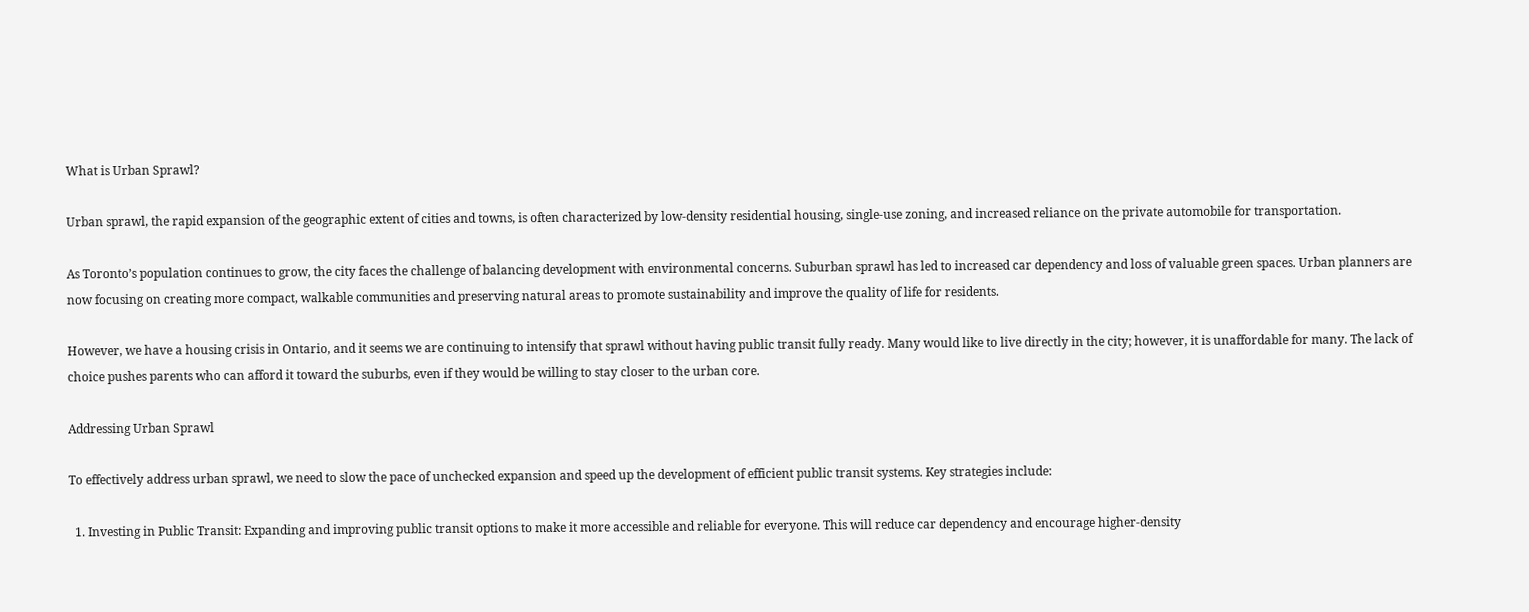What is Urban Sprawl?

Urban sprawl, the rapid expansion of the geographic extent of cities and towns, is often characterized by low-density residential housing, single-use zoning, and increased reliance on the private automobile for transportation.

As Toronto’s population continues to grow, the city faces the challenge of balancing development with environmental concerns. Suburban sprawl has led to increased car dependency and loss of valuable green spaces. Urban planners are now focusing on creating more compact, walkable communities and preserving natural areas to promote sustainability and improve the quality of life for residents.

However, we have a housing crisis in Ontario, and it seems we are continuing to intensify that sprawl without having public transit fully ready. Many would like to live directly in the city; however, it is unaffordable for many. The lack of choice pushes parents who can afford it toward the suburbs, even if they would be willing to stay closer to the urban core.

Addressing Urban Sprawl

To effectively address urban sprawl, we need to slow the pace of unchecked expansion and speed up the development of efficient public transit systems. Key strategies include:

  1. Investing in Public Transit: Expanding and improving public transit options to make it more accessible and reliable for everyone. This will reduce car dependency and encourage higher-density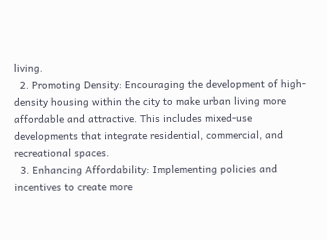living.
  2. Promoting Density: Encouraging the development of high-density housing within the city to make urban living more affordable and attractive. This includes mixed-use developments that integrate residential, commercial, and recreational spaces.
  3. Enhancing Affordability: Implementing policies and incentives to create more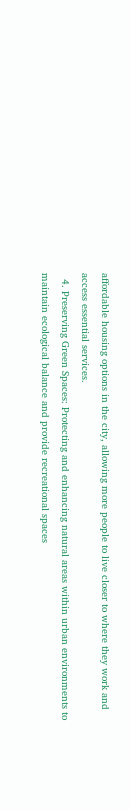affordable housing options in the city, allowing more people to live closer to where they work and access essential services.
  4. Preserving Green Spaces: Protecting and enhancing natural areas within urban environments to maintain ecological balance and provide recreational spaces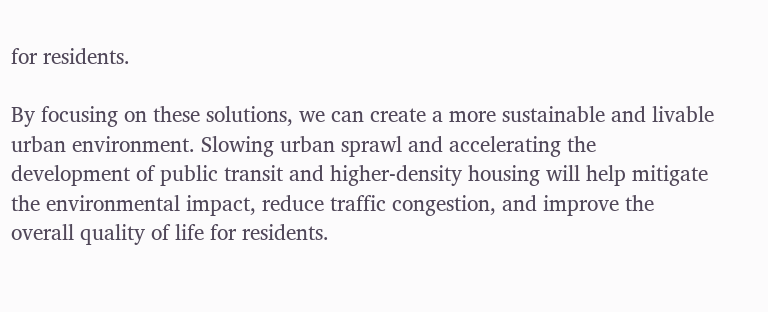for residents.

By focusing on these solutions, we can create a more sustainable and livable urban environment. Slowing urban sprawl and accelerating the development of public transit and higher-density housing will help mitigate the environmental impact, reduce traffic congestion, and improve the overall quality of life for residents.